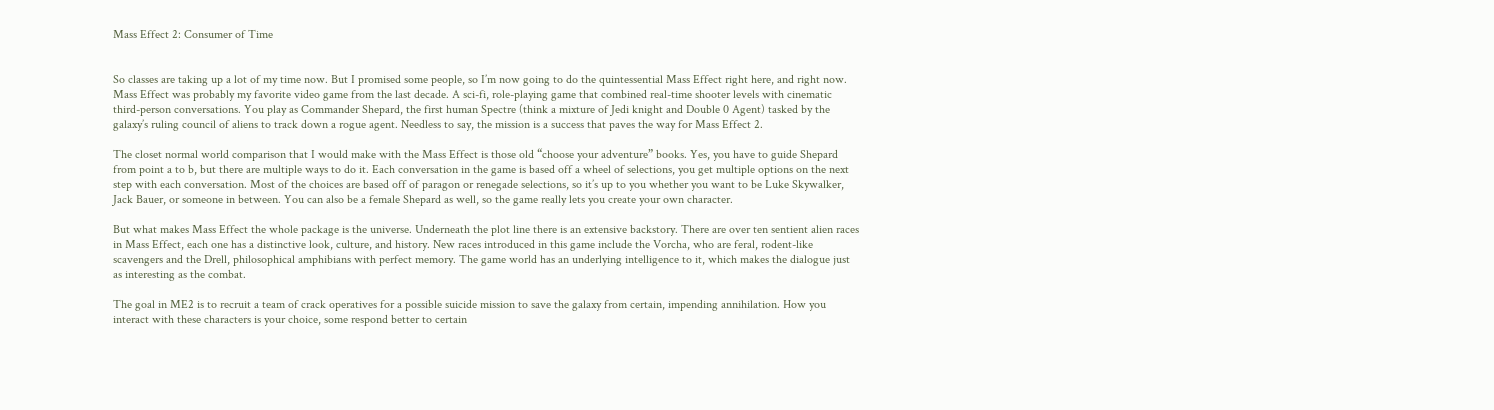Mass Effect 2: Consumer of Time


So classes are taking up a lot of my time now. But I promised some people, so I’m now going to do the quintessential Mass Effect right here, and right now. Mass Effect was probably my favorite video game from the last decade. A sci-fi, role-playing game that combined real-time shooter levels with cinematic third-person conversations. You play as Commander Shepard, the first human Spectre (think a mixture of Jedi knight and Double 0 Agent) tasked by the galaxy’s ruling council of aliens to track down a rogue agent. Needless to say, the mission is a success that paves the way for Mass Effect 2.

The closet normal world comparison that I would make with the Mass Effect is those old “choose your adventure” books. Yes, you have to guide Shepard from point a to b, but there are multiple ways to do it. Each conversation in the game is based off a wheel of selections, you get multiple options on the next step with each conversation. Most of the choices are based off of paragon or renegade selections, so it’s up to you whether you want to be Luke Skywalker, Jack Bauer, or someone in between. You can also be a female Shepard as well, so the game really lets you create your own character.

But what makes Mass Effect the whole package is the universe. Underneath the plot line there is an extensive backstory. There are over ten sentient alien races in Mass Effect, each one has a distinctive look, culture, and history. New races introduced in this game include the Vorcha, who are feral, rodent-like scavengers and the Drell, philosophical amphibians with perfect memory. The game world has an underlying intelligence to it, which makes the dialogue just as interesting as the combat.

The goal in ME2 is to recruit a team of crack operatives for a possible suicide mission to save the galaxy from certain, impending annihilation. How you interact with these characters is your choice, some respond better to certain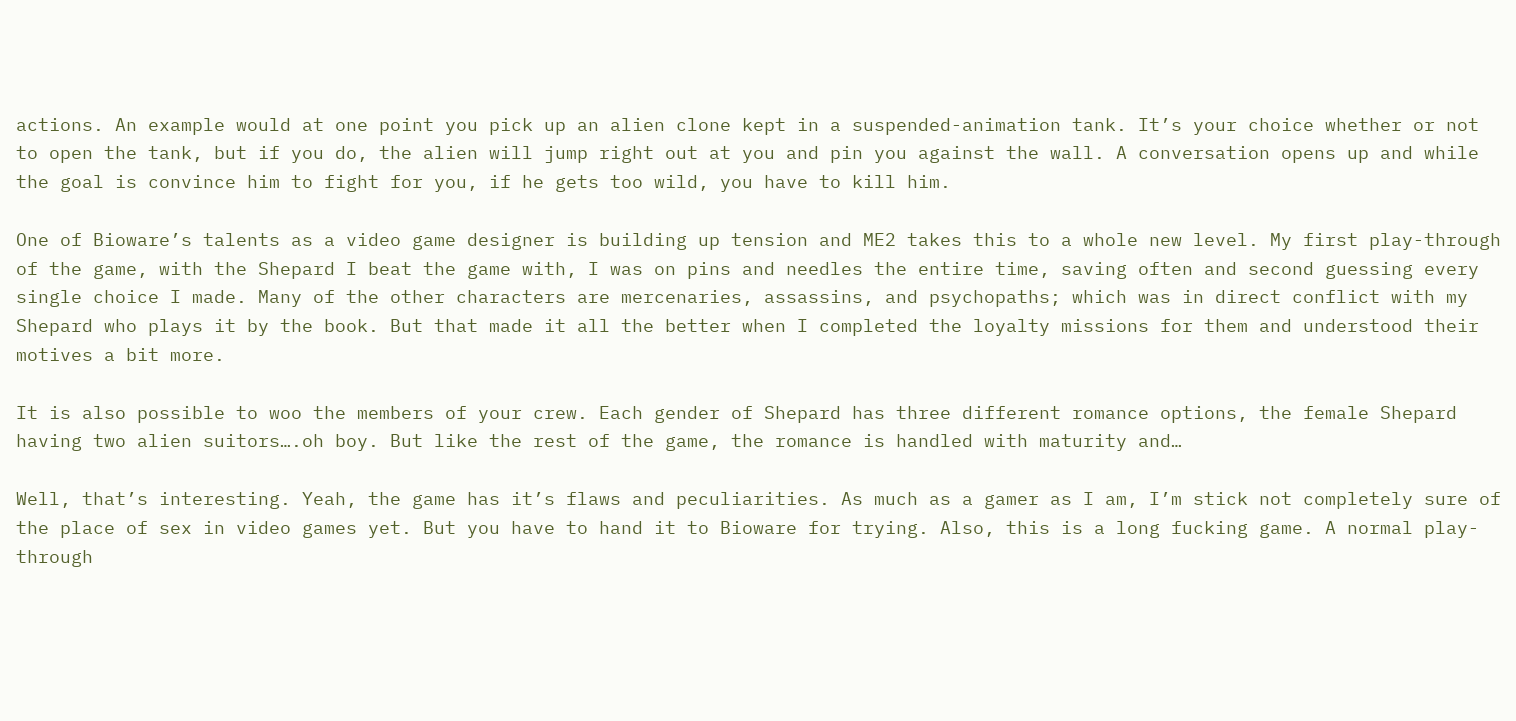actions. An example would at one point you pick up an alien clone kept in a suspended-animation tank. It’s your choice whether or not to open the tank, but if you do, the alien will jump right out at you and pin you against the wall. A conversation opens up and while the goal is convince him to fight for you, if he gets too wild, you have to kill him.

One of Bioware’s talents as a video game designer is building up tension and ME2 takes this to a whole new level. My first play-through of the game, with the Shepard I beat the game with, I was on pins and needles the entire time, saving often and second guessing every single choice I made. Many of the other characters are mercenaries, assassins, and psychopaths; which was in direct conflict with my Shepard who plays it by the book. But that made it all the better when I completed the loyalty missions for them and understood their motives a bit more.

It is also possible to woo the members of your crew. Each gender of Shepard has three different romance options, the female Shepard having two alien suitors….oh boy. But like the rest of the game, the romance is handled with maturity and…

Well, that’s interesting. Yeah, the game has it’s flaws and peculiarities. As much as a gamer as I am, I’m stick not completely sure of the place of sex in video games yet. But you have to hand it to Bioware for trying. Also, this is a long fucking game. A normal play-through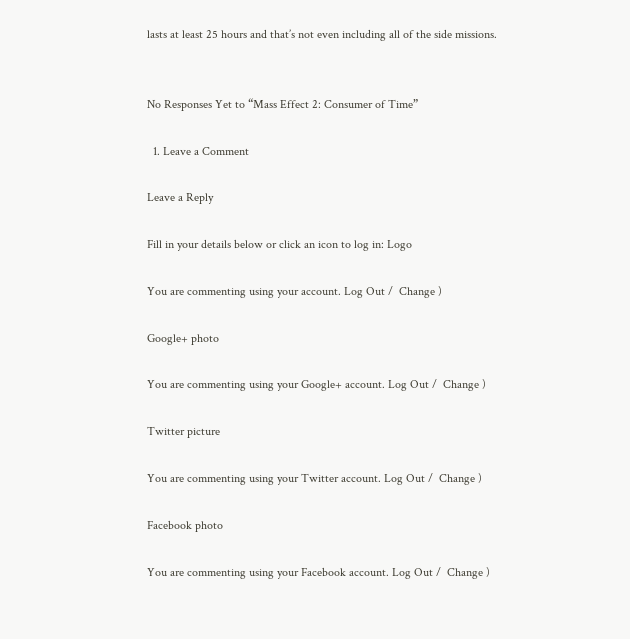lasts at least 25 hours and that’s not even including all of the side missions.


No Responses Yet to “Mass Effect 2: Consumer of Time”

  1. Leave a Comment

Leave a Reply

Fill in your details below or click an icon to log in: Logo

You are commenting using your account. Log Out /  Change )

Google+ photo

You are commenting using your Google+ account. Log Out /  Change )

Twitter picture

You are commenting using your Twitter account. Log Out /  Change )

Facebook photo

You are commenting using your Facebook account. Log Out /  Change )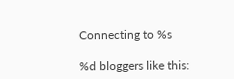Connecting to %s

%d bloggers like this: